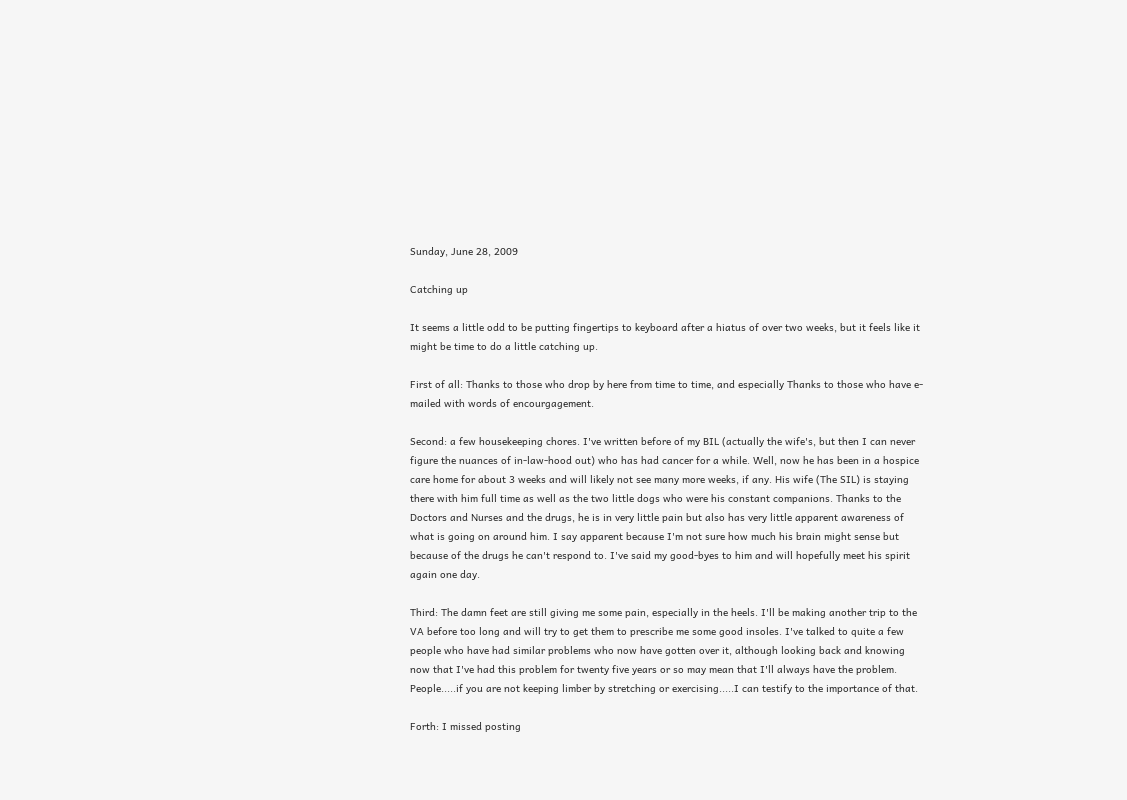Sunday, June 28, 2009

Catching up

It seems a little odd to be putting fingertips to keyboard after a hiatus of over two weeks, but it feels like it might be time to do a little catching up.

First of all: Thanks to those who drop by here from time to time, and especially Thanks to those who have e-mailed with words of encourgagement.

Second: a few housekeeping chores. I've written before of my BIL (actually the wife's, but then I can never figure the nuances of in-law-hood out) who has had cancer for a while. Well, now he has been in a hospice care home for about 3 weeks and will likely not see many more weeks, if any. His wife (The SIL) is staying there with him full time as well as the two little dogs who were his constant companions. Thanks to the Doctors and Nurses and the drugs, he is in very little pain but also has very little apparent awareness of what is going on around him. I say apparent because I'm not sure how much his brain might sense but because of the drugs he can't respond to. I've said my good-byes to him and will hopefully meet his spirit again one day.

Third: The damn feet are still giving me some pain, especially in the heels. I'll be making another trip to the VA before too long and will try to get them to prescribe me some good insoles. I've talked to quite a few people who have had similar problems who now have gotten over it, although looking back and knowing now that I've had this problem for twenty five years or so may mean that I'll always have the problem.
People.....if you are not keeping limber by stretching or exercising.....I can testify to the importance of that.

Forth: I missed posting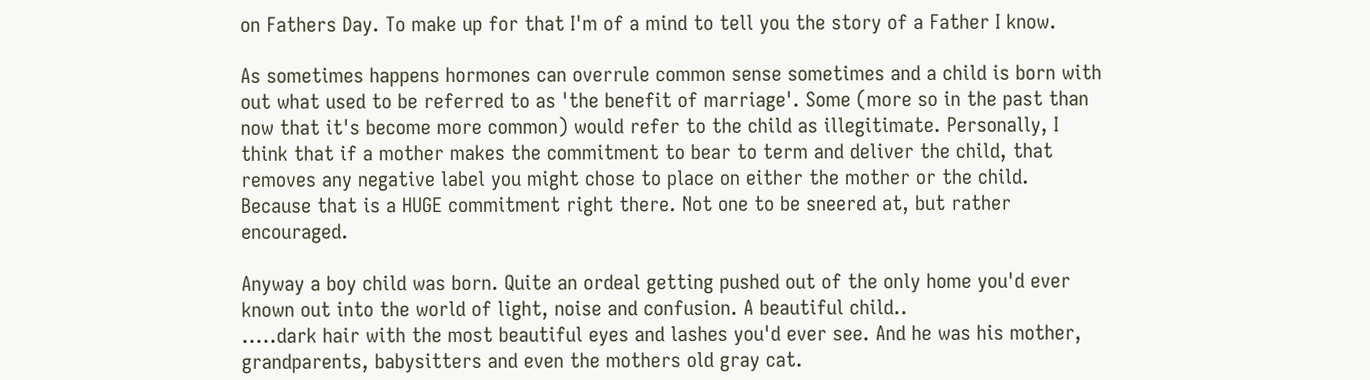on Fathers Day. To make up for that I'm of a mind to tell you the story of a Father I know.

As sometimes happens hormones can overrule common sense sometimes and a child is born with out what used to be referred to as 'the benefit of marriage'. Some (more so in the past than now that it's become more common) would refer to the child as illegitimate. Personally, I think that if a mother makes the commitment to bear to term and deliver the child, that removes any negative label you might chose to place on either the mother or the child. Because that is a HUGE commitment right there. Not one to be sneered at, but rather encouraged.

Anyway a boy child was born. Quite an ordeal getting pushed out of the only home you'd ever known out into the world of light, noise and confusion. A beautiful child..
.....dark hair with the most beautiful eyes and lashes you'd ever see. And he was his mother, grandparents, babysitters and even the mothers old gray cat.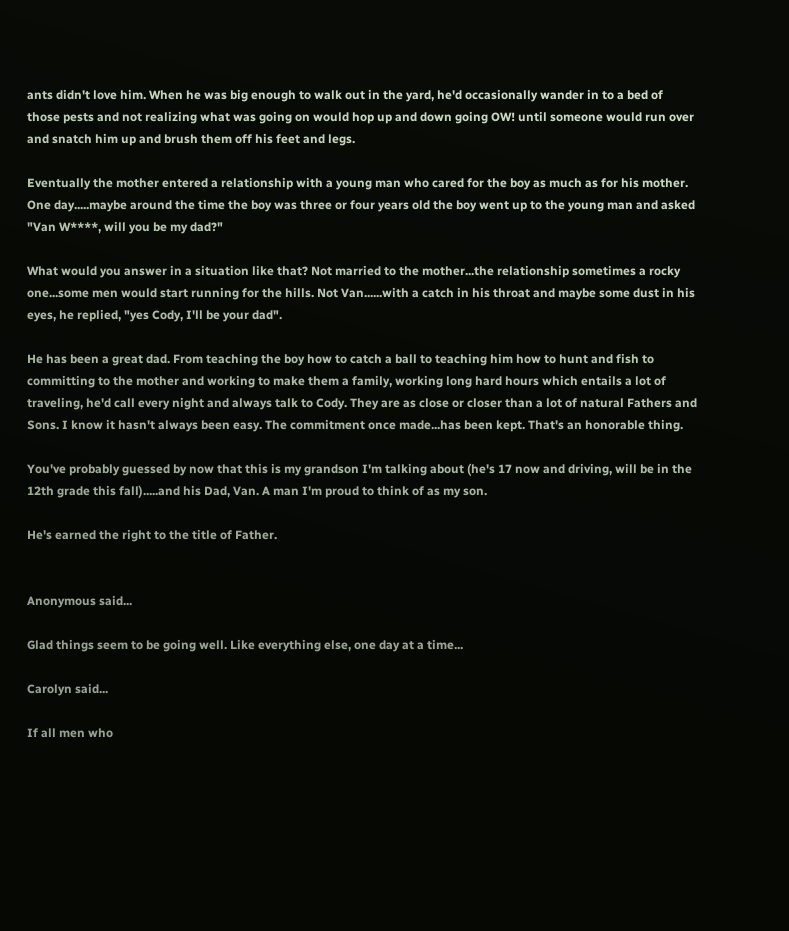ants didn't love him. When he was big enough to walk out in the yard, he'd occasionally wander in to a bed of those pests and not realizing what was going on would hop up and down going OW! until someone would run over and snatch him up and brush them off his feet and legs.

Eventually the mother entered a relationship with a young man who cared for the boy as much as for his mother. One day.....maybe around the time the boy was three or four years old the boy went up to the young man and asked "Van W****, will you be my dad?"

What would you answer in a situation like that? Not married to the mother...the relationship sometimes a rocky one...some men would start running for the hills. Not Van......with a catch in his throat and maybe some dust in his eyes, he replied, "yes Cody, I'll be your dad".

He has been a great dad. From teaching the boy how to catch a ball to teaching him how to hunt and fish to committing to the mother and working to make them a family, working long hard hours which entails a lot of traveling, he'd call every night and always talk to Cody. They are as close or closer than a lot of natural Fathers and Sons. I know it hasn't always been easy. The commitment once made...has been kept. That's an honorable thing.

You've probably guessed by now that this is my grandson I'm talking about (he's 17 now and driving, will be in the 12th grade this fall).....and his Dad, Van. A man I'm proud to think of as my son.

He's earned the right to the title of Father.


Anonymous said...

Glad things seem to be going well. Like everything else, one day at a time...

Carolyn said...

If all men who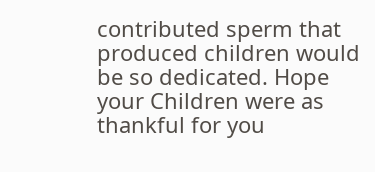contributed sperm that produced children would be so dedicated. Hope your Children were as thankful for you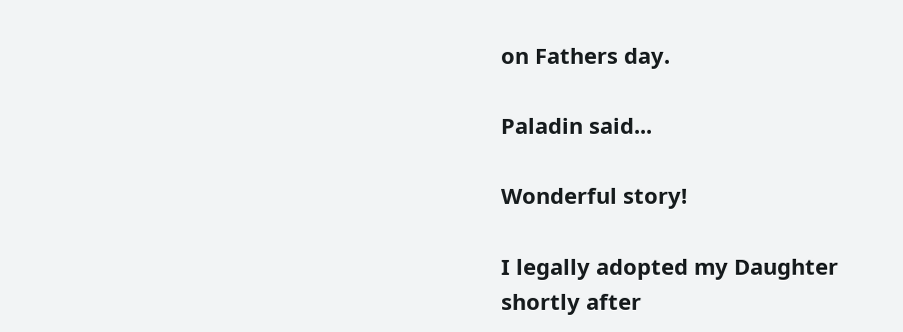on Fathers day.

Paladin said...

Wonderful story!

I legally adopted my Daughter shortly after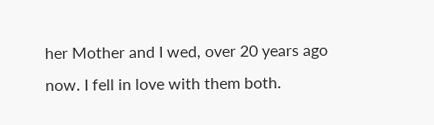her Mother and I wed, over 20 years ago now. I fell in love with them both.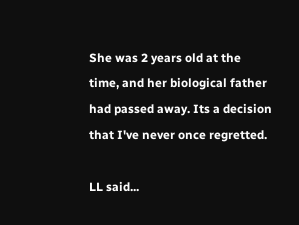She was 2 years old at the time, and her biological father had passed away. Its a decision that I've never once regretted.

LL said...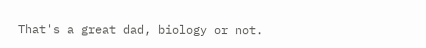That's a great dad, biology or not.